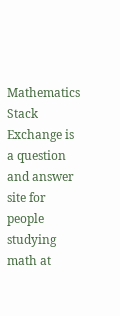Mathematics Stack Exchange is a question and answer site for people studying math at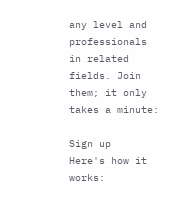any level and professionals in related fields. Join them; it only takes a minute:

Sign up
Here's how it works: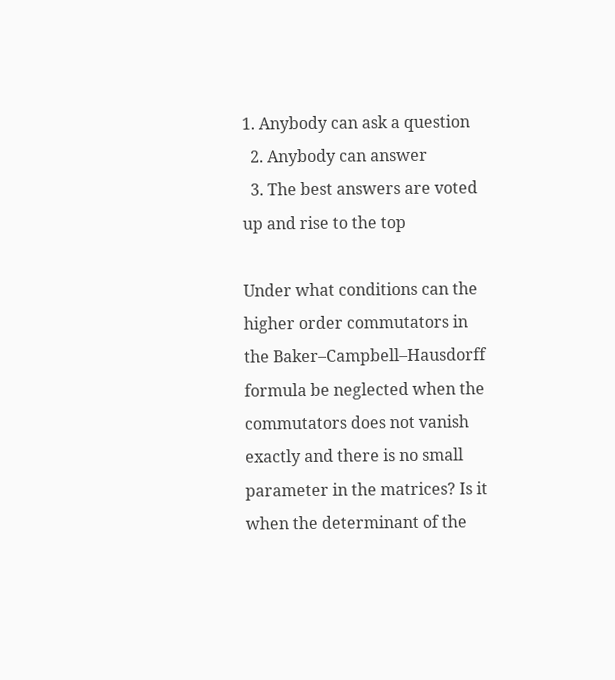1. Anybody can ask a question
  2. Anybody can answer
  3. The best answers are voted up and rise to the top

Under what conditions can the higher order commutators in the Baker–Campbell–Hausdorff formula be neglected when the commutators does not vanish exactly and there is no small parameter in the matrices? Is it when the determinant of the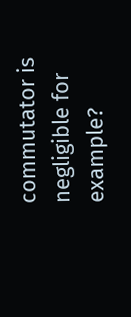commutator is negligible for example?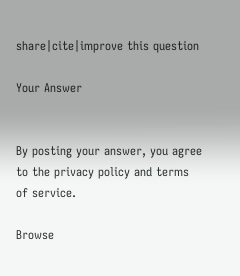share|cite|improve this question

Your Answer


By posting your answer, you agree to the privacy policy and terms of service.

Browse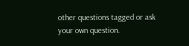other questions tagged or ask your own question.